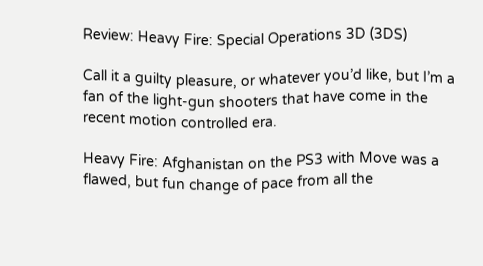Review: Heavy Fire: Special Operations 3D (3DS)

Call it a guilty pleasure, or whatever you’d like, but I’m a fan of the light-gun shooters that have come in the recent motion controlled era.

Heavy Fire: Afghanistan on the PS3 with Move was a flawed, but fun change of pace from all the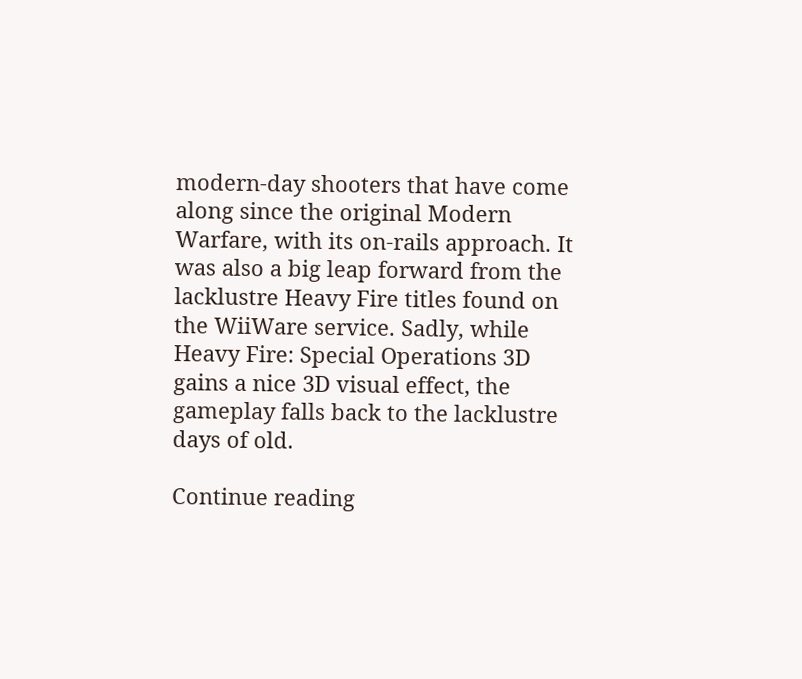modern-day shooters that have come along since the original Modern Warfare, with its on-rails approach. It was also a big leap forward from the lacklustre Heavy Fire titles found on the WiiWare service. Sadly, while Heavy Fire: Special Operations 3D gains a nice 3D visual effect, the gameplay falls back to the lacklustre days of old.

Continue reading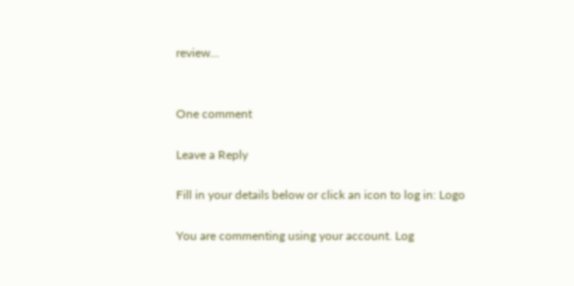review…


One comment

Leave a Reply

Fill in your details below or click an icon to log in: Logo

You are commenting using your account. Log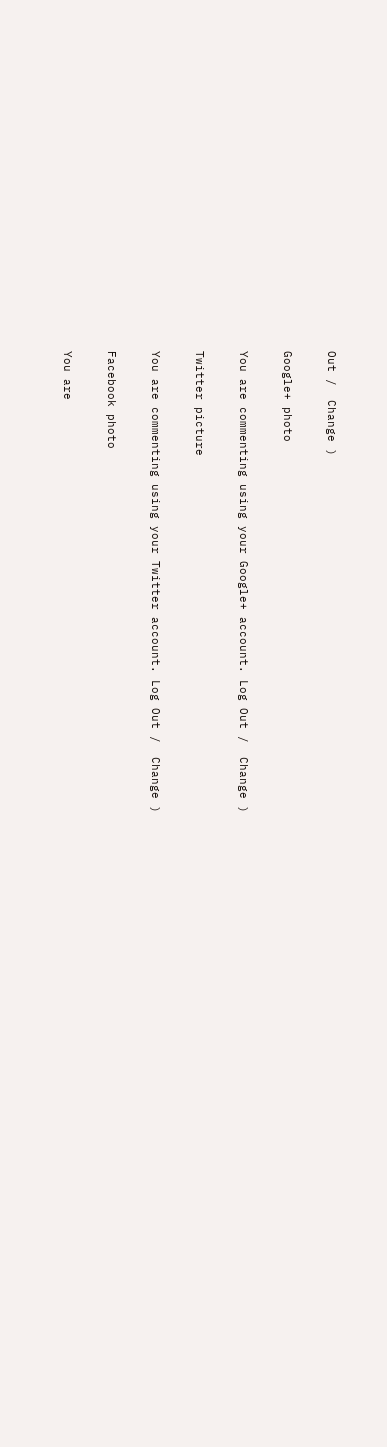Out /  Change )

Google+ photo

You are commenting using your Google+ account. Log Out /  Change )

Twitter picture

You are commenting using your Twitter account. Log Out /  Change )

Facebook photo

You are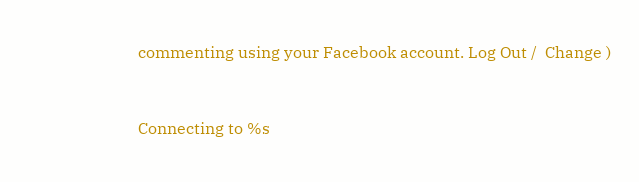commenting using your Facebook account. Log Out /  Change )


Connecting to %s